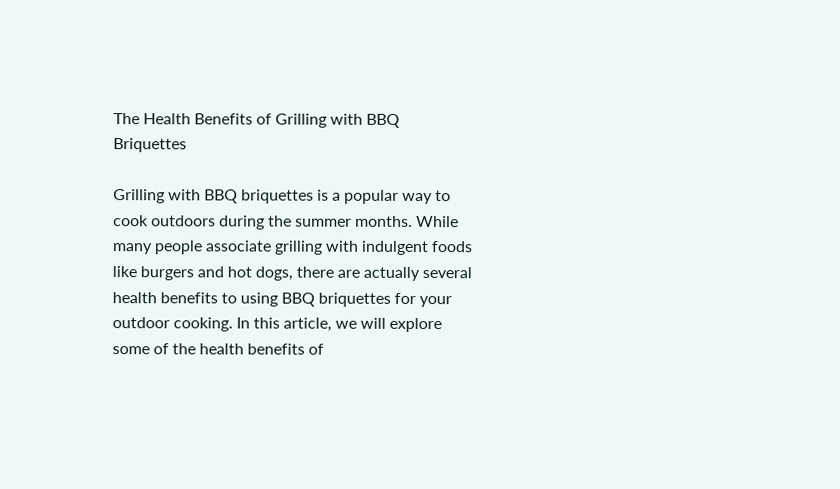The Health Benefits of Grilling with BBQ Briquettes

Grilling with BBQ briquettes is a popular way to cook outdoors during the summer months. While many people associate grilling with indulgent foods like burgers and hot dogs, there are actually several health benefits to using BBQ briquettes for your outdoor cooking. In this article, we will explore some of the health benefits of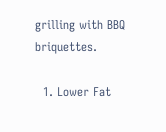grilling with BBQ briquettes.

  1. Lower Fat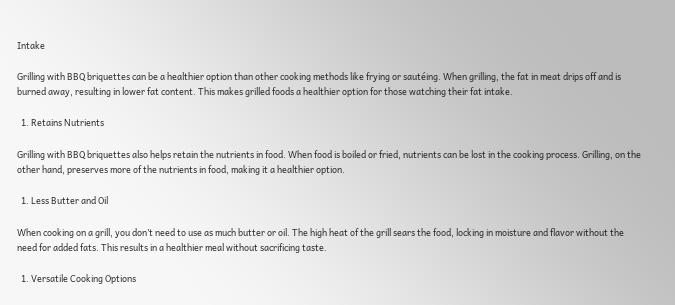Intake

Grilling with BBQ briquettes can be a healthier option than other cooking methods like frying or sautéing. When grilling, the fat in meat drips off and is burned away, resulting in lower fat content. This makes grilled foods a healthier option for those watching their fat intake.

  1. Retains Nutrients

Grilling with BBQ briquettes also helps retain the nutrients in food. When food is boiled or fried, nutrients can be lost in the cooking process. Grilling, on the other hand, preserves more of the nutrients in food, making it a healthier option.

  1. Less Butter and Oil

When cooking on a grill, you don’t need to use as much butter or oil. The high heat of the grill sears the food, locking in moisture and flavor without the need for added fats. This results in a healthier meal without sacrificing taste.

  1. Versatile Cooking Options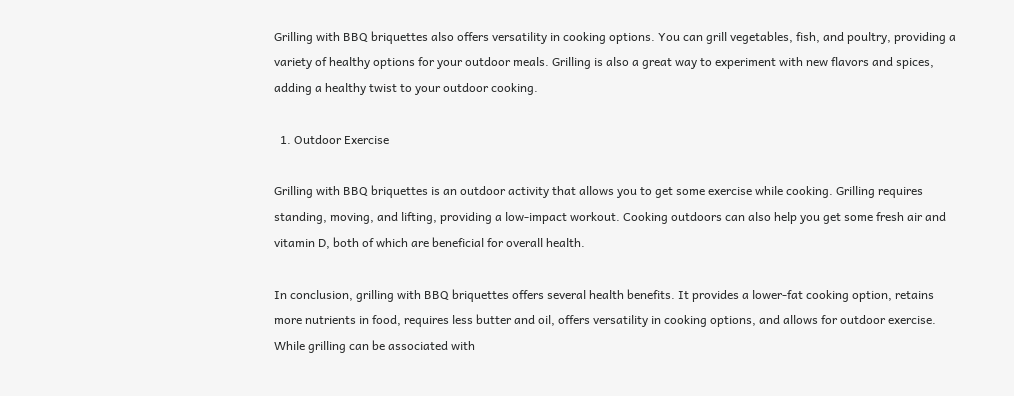Grilling with BBQ briquettes also offers versatility in cooking options. You can grill vegetables, fish, and poultry, providing a variety of healthy options for your outdoor meals. Grilling is also a great way to experiment with new flavors and spices, adding a healthy twist to your outdoor cooking.

  1. Outdoor Exercise

Grilling with BBQ briquettes is an outdoor activity that allows you to get some exercise while cooking. Grilling requires standing, moving, and lifting, providing a low-impact workout. Cooking outdoors can also help you get some fresh air and vitamin D, both of which are beneficial for overall health.

In conclusion, grilling with BBQ briquettes offers several health benefits. It provides a lower-fat cooking option, retains more nutrients in food, requires less butter and oil, offers versatility in cooking options, and allows for outdoor exercise. While grilling can be associated with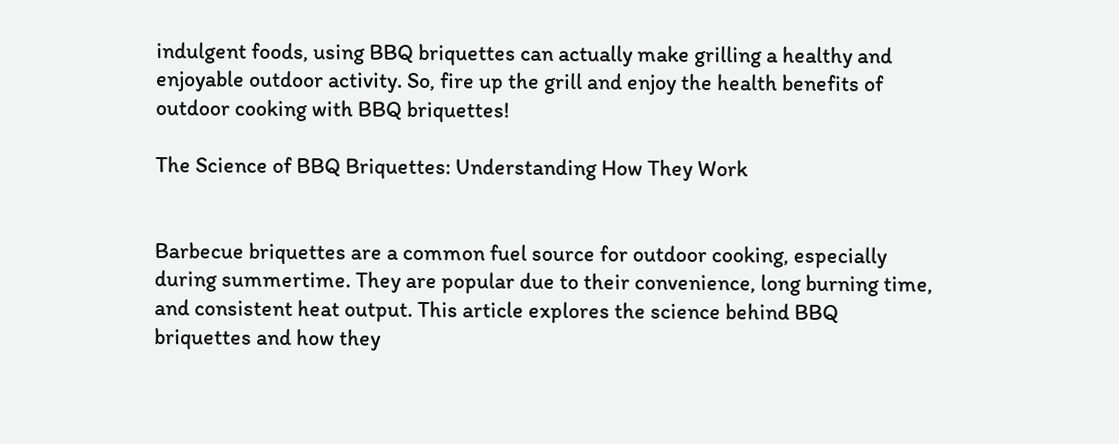indulgent foods, using BBQ briquettes can actually make grilling a healthy and enjoyable outdoor activity. So, fire up the grill and enjoy the health benefits of outdoor cooking with BBQ briquettes!

The Science of BBQ Briquettes: Understanding How They Work


Barbecue briquettes are a common fuel source for outdoor cooking, especially during summertime. They are popular due to their convenience, long burning time, and consistent heat output. This article explores the science behind BBQ briquettes and how they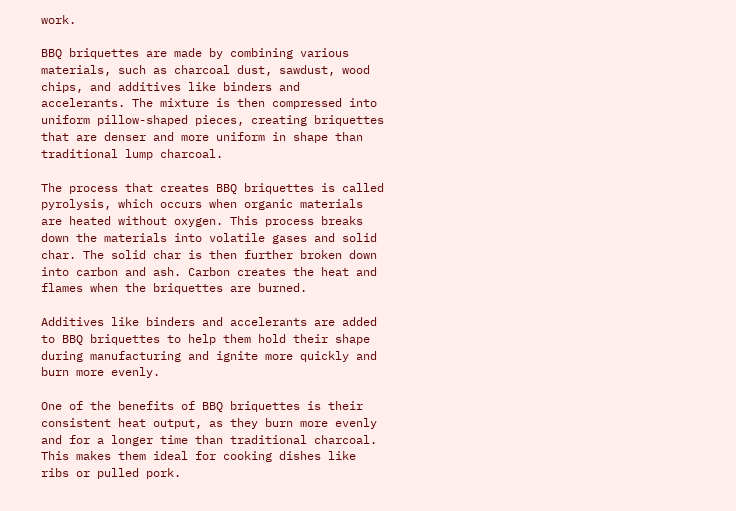work.

BBQ briquettes are made by combining various materials, such as charcoal dust, sawdust, wood chips, and additives like binders and accelerants. The mixture is then compressed into uniform pillow-shaped pieces, creating briquettes that are denser and more uniform in shape than traditional lump charcoal.

The process that creates BBQ briquettes is called pyrolysis, which occurs when organic materials are heated without oxygen. This process breaks down the materials into volatile gases and solid char. The solid char is then further broken down into carbon and ash. Carbon creates the heat and flames when the briquettes are burned.

Additives like binders and accelerants are added to BBQ briquettes to help them hold their shape during manufacturing and ignite more quickly and burn more evenly.

One of the benefits of BBQ briquettes is their consistent heat output, as they burn more evenly and for a longer time than traditional charcoal. This makes them ideal for cooking dishes like ribs or pulled pork.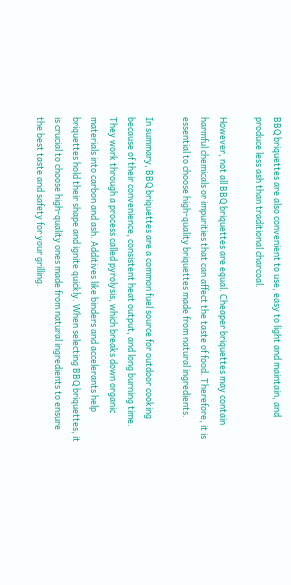BBQ briquettes are also convenient to use, easy to light and maintain, and produce less ash than traditional charcoal.

However, not all BBQ briquettes are equal. Cheaper briquettes may contain harmful chemicals or impurities that can affect the taste of food. Therefore, it is essential to choose high-quality briquettes made from natural ingredients.

In summary, BBQ briquettes are a common fuel source for outdoor cooking because of their convenience, consistent heat output, and long burning time. They work through a process called pyrolysis, which breaks down organic materials into carbon and ash. Additives like binders and accelerants help briquettes hold their shape and ignite quickly. When selecting BBQ briquettes, it is crucial to choose high-quality ones made from natural ingredients to ensure the best taste and safety for your grilling.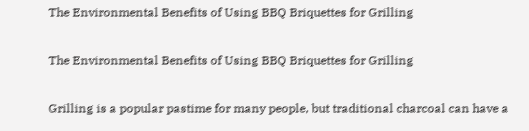The Environmental Benefits of Using BBQ Briquettes for Grilling

The Environmental Benefits of Using BBQ Briquettes for Grilling

Grilling is a popular pastime for many people, but traditional charcoal can have a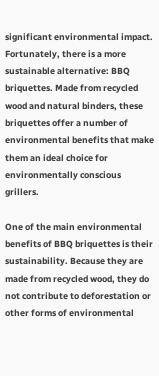significant environmental impact. Fortunately, there is a more sustainable alternative: BBQ briquettes. Made from recycled wood and natural binders, these briquettes offer a number of environmental benefits that make them an ideal choice for environmentally conscious grillers.

One of the main environmental benefits of BBQ briquettes is their sustainability. Because they are made from recycled wood, they do not contribute to deforestation or other forms of environmental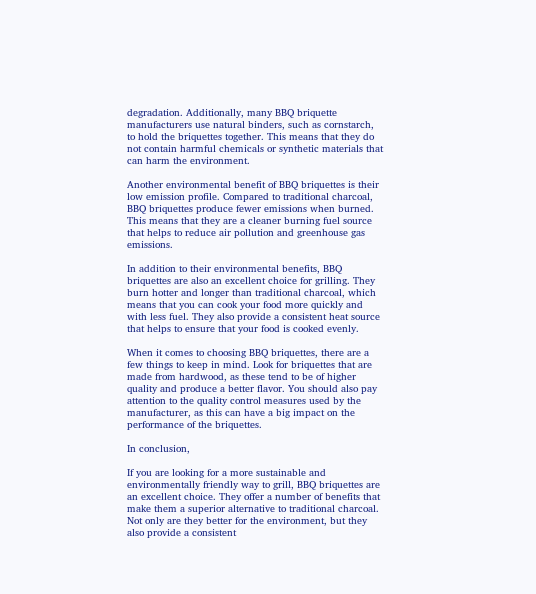degradation. Additionally, many BBQ briquette manufacturers use natural binders, such as cornstarch, to hold the briquettes together. This means that they do not contain harmful chemicals or synthetic materials that can harm the environment.

Another environmental benefit of BBQ briquettes is their low emission profile. Compared to traditional charcoal, BBQ briquettes produce fewer emissions when burned. This means that they are a cleaner burning fuel source that helps to reduce air pollution and greenhouse gas emissions.

In addition to their environmental benefits, BBQ briquettes are also an excellent choice for grilling. They burn hotter and longer than traditional charcoal, which means that you can cook your food more quickly and with less fuel. They also provide a consistent heat source that helps to ensure that your food is cooked evenly.

When it comes to choosing BBQ briquettes, there are a few things to keep in mind. Look for briquettes that are made from hardwood, as these tend to be of higher quality and produce a better flavor. You should also pay attention to the quality control measures used by the manufacturer, as this can have a big impact on the performance of the briquettes.

In conclusion,

If you are looking for a more sustainable and environmentally friendly way to grill, BBQ briquettes are an excellent choice. They offer a number of benefits that make them a superior alternative to traditional charcoal. Not only are they better for the environment, but they also provide a consistent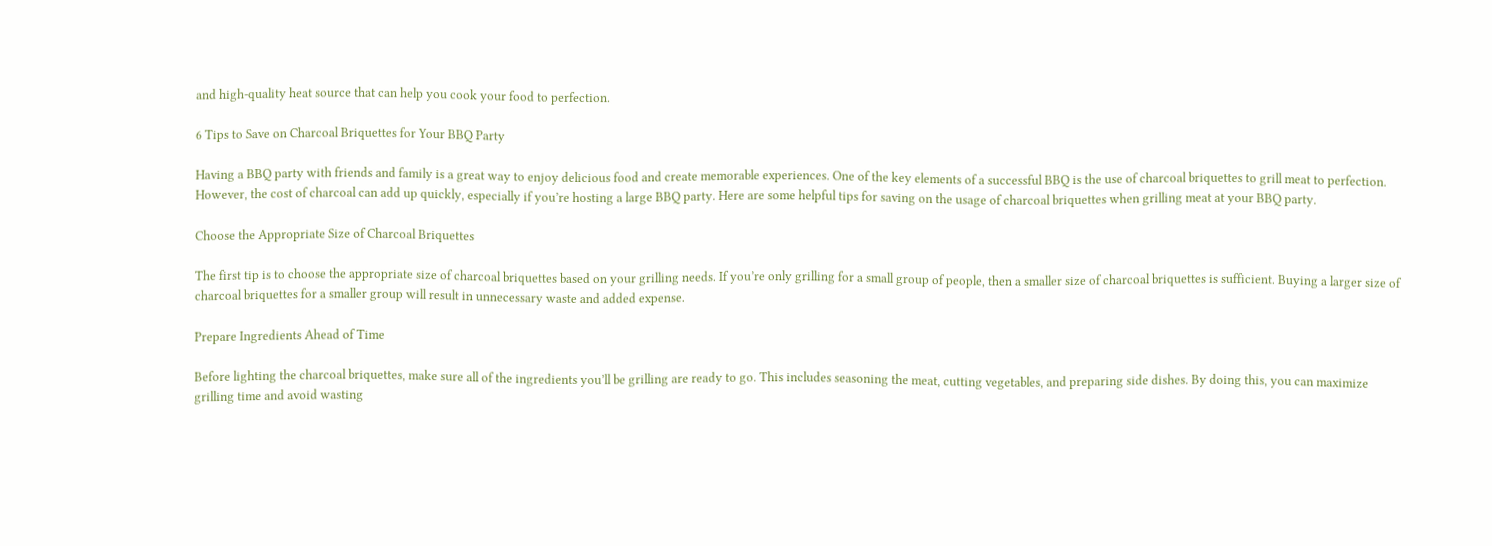and high-quality heat source that can help you cook your food to perfection.

6 Tips to Save on Charcoal Briquettes for Your BBQ Party

Having a BBQ party with friends and family is a great way to enjoy delicious food and create memorable experiences. One of the key elements of a successful BBQ is the use of charcoal briquettes to grill meat to perfection. However, the cost of charcoal can add up quickly, especially if you’re hosting a large BBQ party. Here are some helpful tips for saving on the usage of charcoal briquettes when grilling meat at your BBQ party.

Choose the Appropriate Size of Charcoal Briquettes

The first tip is to choose the appropriate size of charcoal briquettes based on your grilling needs. If you’re only grilling for a small group of people, then a smaller size of charcoal briquettes is sufficient. Buying a larger size of charcoal briquettes for a smaller group will result in unnecessary waste and added expense.

Prepare Ingredients Ahead of Time

Before lighting the charcoal briquettes, make sure all of the ingredients you’ll be grilling are ready to go. This includes seasoning the meat, cutting vegetables, and preparing side dishes. By doing this, you can maximize grilling time and avoid wasting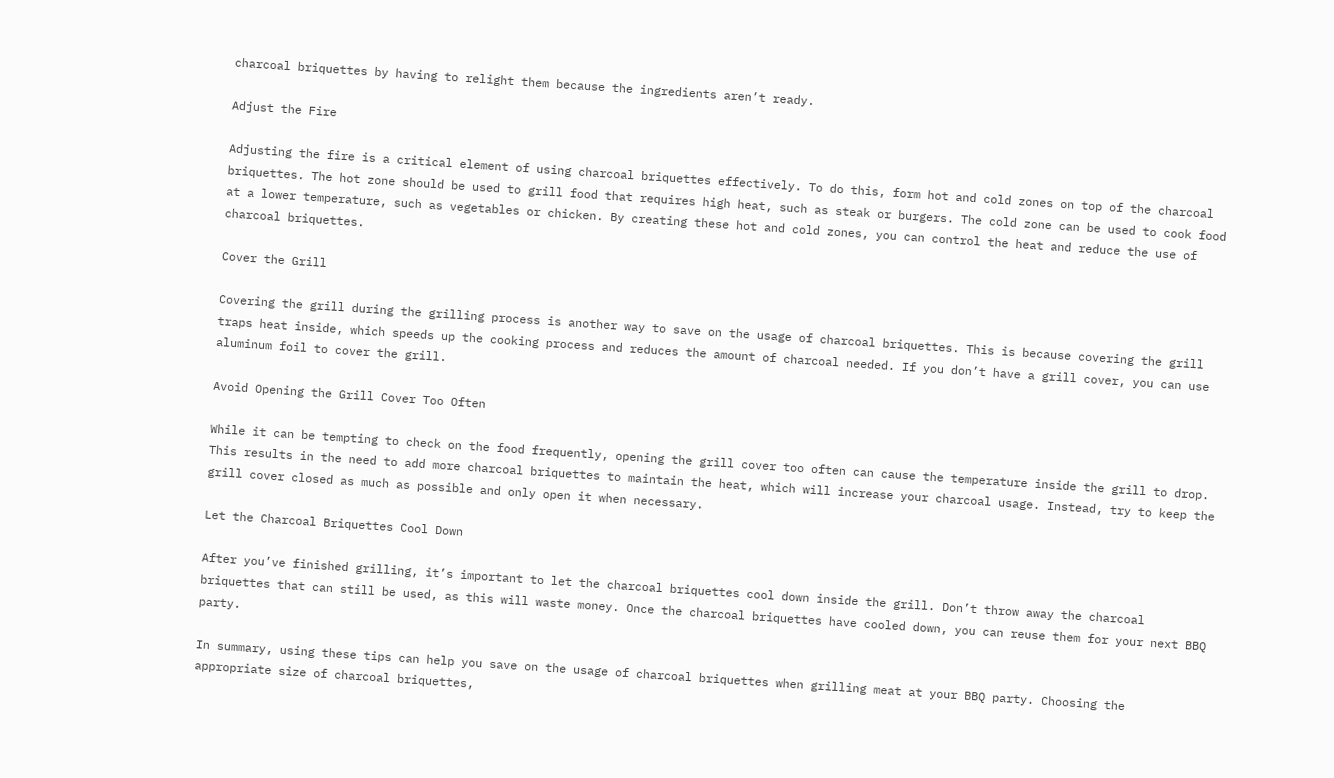charcoal briquettes by having to relight them because the ingredients aren’t ready.

Adjust the Fire

Adjusting the fire is a critical element of using charcoal briquettes effectively. To do this, form hot and cold zones on top of the charcoal briquettes. The hot zone should be used to grill food that requires high heat, such as steak or burgers. The cold zone can be used to cook food at a lower temperature, such as vegetables or chicken. By creating these hot and cold zones, you can control the heat and reduce the use of charcoal briquettes.

Cover the Grill

Covering the grill during the grilling process is another way to save on the usage of charcoal briquettes. This is because covering the grill traps heat inside, which speeds up the cooking process and reduces the amount of charcoal needed. If you don’t have a grill cover, you can use aluminum foil to cover the grill.

Avoid Opening the Grill Cover Too Often

While it can be tempting to check on the food frequently, opening the grill cover too often can cause the temperature inside the grill to drop. This results in the need to add more charcoal briquettes to maintain the heat, which will increase your charcoal usage. Instead, try to keep the grill cover closed as much as possible and only open it when necessary.

Let the Charcoal Briquettes Cool Down

After you’ve finished grilling, it’s important to let the charcoal briquettes cool down inside the grill. Don’t throw away the charcoal briquettes that can still be used, as this will waste money. Once the charcoal briquettes have cooled down, you can reuse them for your next BBQ party.

In summary, using these tips can help you save on the usage of charcoal briquettes when grilling meat at your BBQ party. Choosing the appropriate size of charcoal briquettes,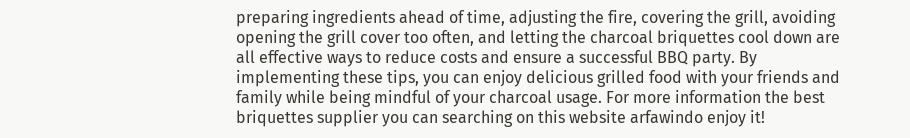preparing ingredients ahead of time, adjusting the fire, covering the grill, avoiding opening the grill cover too often, and letting the charcoal briquettes cool down are all effective ways to reduce costs and ensure a successful BBQ party. By implementing these tips, you can enjoy delicious grilled food with your friends and family while being mindful of your charcoal usage. For more information the best briquettes supplier you can searching on this website arfawindo enjoy it!